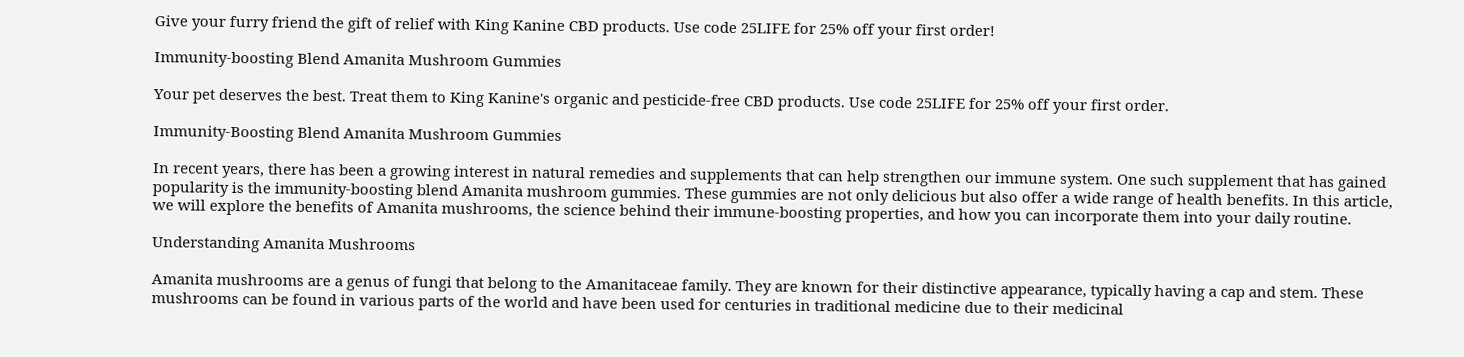Give your furry friend the gift of relief with King Kanine CBD products. Use code 25LIFE for 25% off your first order!

Immunity-boosting Blend Amanita Mushroom Gummies

Your pet deserves the best. Treat them to King Kanine's organic and pesticide-free CBD products. Use code 25LIFE for 25% off your first order.

Immunity-Boosting Blend Amanita Mushroom Gummies

In recent years, there has been a growing interest in natural remedies and supplements that can help strengthen our immune system. One such supplement that has gained popularity is the immunity-boosting blend Amanita mushroom gummies. These gummies are not only delicious but also offer a wide range of health benefits. In this article, we will explore the benefits of Amanita mushrooms, the science behind their immune-boosting properties, and how you can incorporate them into your daily routine.

Understanding Amanita Mushrooms

Amanita mushrooms are a genus of fungi that belong to the Amanitaceae family. They are known for their distinctive appearance, typically having a cap and stem. These mushrooms can be found in various parts of the world and have been used for centuries in traditional medicine due to their medicinal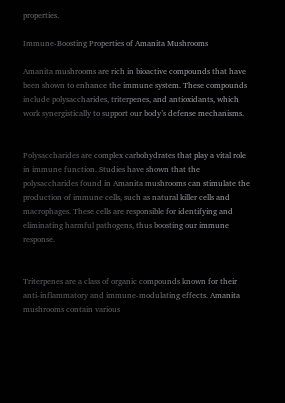properties.

Immune-Boosting Properties of Amanita Mushrooms

Amanita mushrooms are rich in bioactive compounds that have been shown to enhance the immune system. These compounds include polysaccharides, triterpenes, and antioxidants, which work synergistically to support our body’s defense mechanisms.


Polysaccharides are complex carbohydrates that play a vital role in immune function. Studies have shown that the polysaccharides found in Amanita mushrooms can stimulate the production of immune cells, such as natural killer cells and macrophages. These cells are responsible for identifying and eliminating harmful pathogens, thus boosting our immune response.


Triterpenes are a class of organic compounds known for their anti-inflammatory and immune-modulating effects. Amanita mushrooms contain various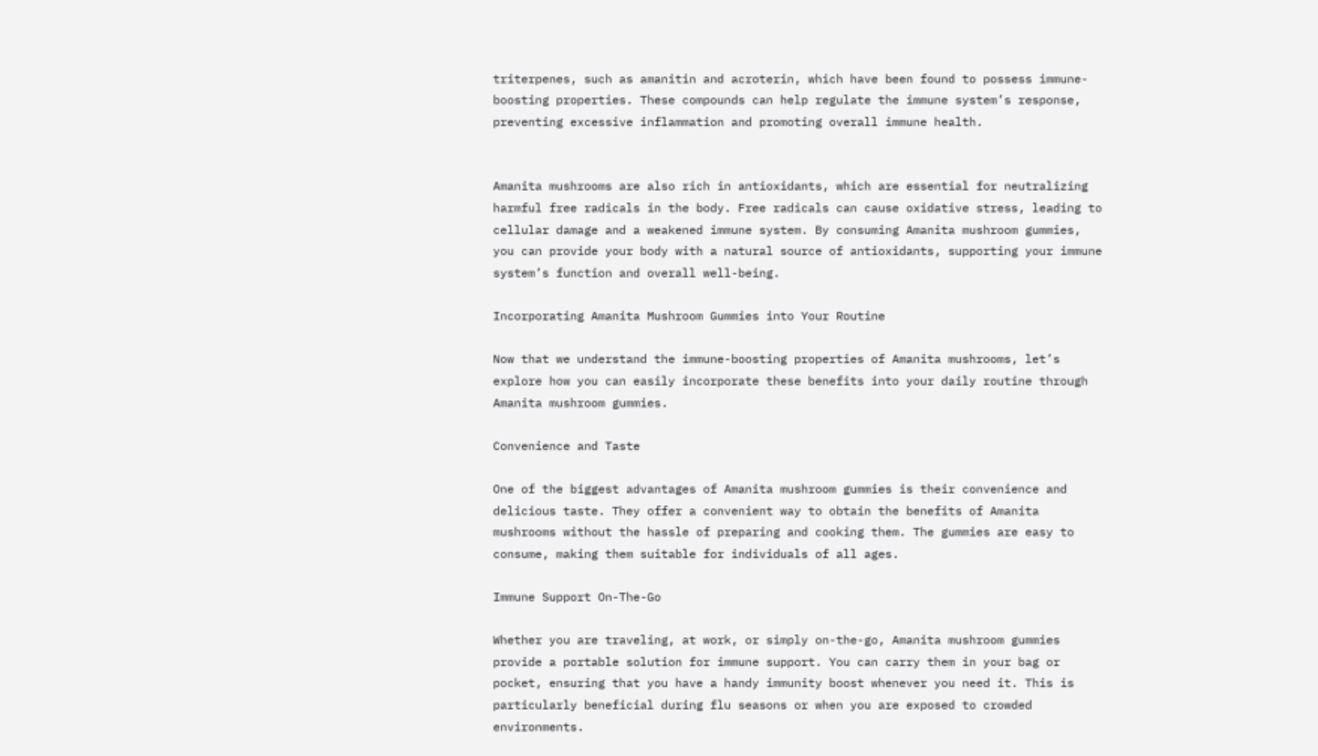triterpenes, such as amanitin and acroterin, which have been found to possess immune-boosting properties. These compounds can help regulate the immune system’s response, preventing excessive inflammation and promoting overall immune health.


Amanita mushrooms are also rich in antioxidants, which are essential for neutralizing harmful free radicals in the body. Free radicals can cause oxidative stress, leading to cellular damage and a weakened immune system. By consuming Amanita mushroom gummies, you can provide your body with a natural source of antioxidants, supporting your immune system’s function and overall well-being.

Incorporating Amanita Mushroom Gummies into Your Routine

Now that we understand the immune-boosting properties of Amanita mushrooms, let’s explore how you can easily incorporate these benefits into your daily routine through Amanita mushroom gummies.

Convenience and Taste

One of the biggest advantages of Amanita mushroom gummies is their convenience and delicious taste. They offer a convenient way to obtain the benefits of Amanita mushrooms without the hassle of preparing and cooking them. The gummies are easy to consume, making them suitable for individuals of all ages.

Immune Support On-The-Go

Whether you are traveling, at work, or simply on-the-go, Amanita mushroom gummies provide a portable solution for immune support. You can carry them in your bag or pocket, ensuring that you have a handy immunity boost whenever you need it. This is particularly beneficial during flu seasons or when you are exposed to crowded environments.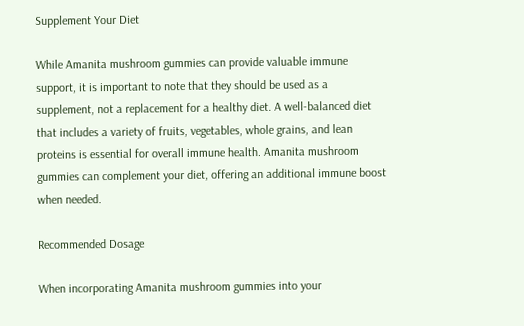Supplement Your Diet

While Amanita mushroom gummies can provide valuable immune support, it is important to note that they should be used as a supplement, not a replacement for a healthy diet. A well-balanced diet that includes a variety of fruits, vegetables, whole grains, and lean proteins is essential for overall immune health. Amanita mushroom gummies can complement your diet, offering an additional immune boost when needed.

Recommended Dosage

When incorporating Amanita mushroom gummies into your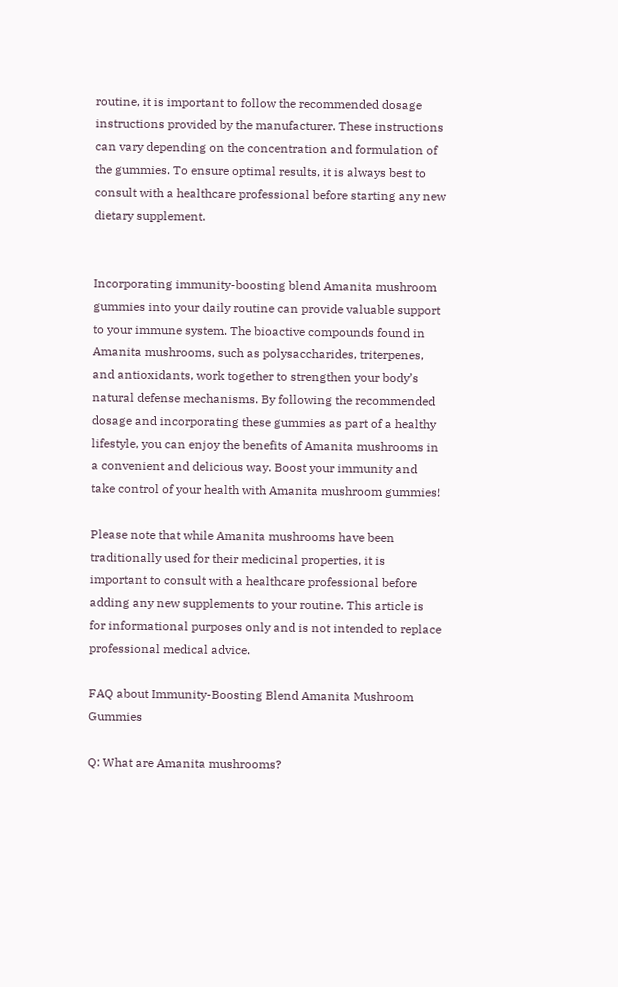routine, it is important to follow the recommended dosage instructions provided by the manufacturer. These instructions can vary depending on the concentration and formulation of the gummies. To ensure optimal results, it is always best to consult with a healthcare professional before starting any new dietary supplement.


Incorporating immunity-boosting blend Amanita mushroom gummies into your daily routine can provide valuable support to your immune system. The bioactive compounds found in Amanita mushrooms, such as polysaccharides, triterpenes, and antioxidants, work together to strengthen your body’s natural defense mechanisms. By following the recommended dosage and incorporating these gummies as part of a healthy lifestyle, you can enjoy the benefits of Amanita mushrooms in a convenient and delicious way. Boost your immunity and take control of your health with Amanita mushroom gummies!

Please note that while Amanita mushrooms have been traditionally used for their medicinal properties, it is important to consult with a healthcare professional before adding any new supplements to your routine. This article is for informational purposes only and is not intended to replace professional medical advice.

FAQ about Immunity-Boosting Blend Amanita Mushroom Gummies

Q: What are Amanita mushrooms?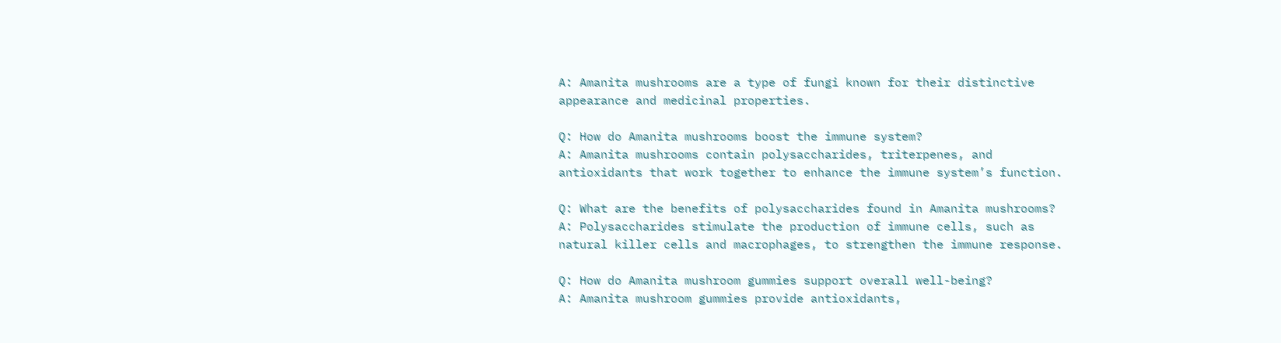A: Amanita mushrooms are a type of fungi known for their distinctive appearance and medicinal properties.

Q: How do Amanita mushrooms boost the immune system?
A: Amanita mushrooms contain polysaccharides, triterpenes, and antioxidants that work together to enhance the immune system’s function.

Q: What are the benefits of polysaccharides found in Amanita mushrooms?
A: Polysaccharides stimulate the production of immune cells, such as natural killer cells and macrophages, to strengthen the immune response.

Q: How do Amanita mushroom gummies support overall well-being?
A: Amanita mushroom gummies provide antioxidants,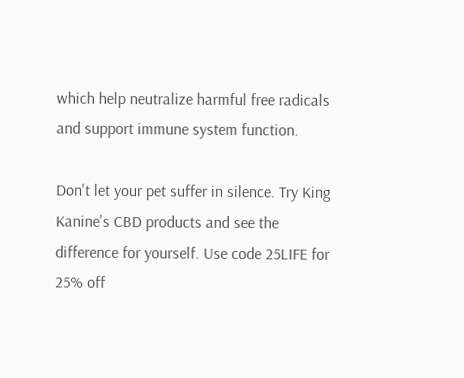which help neutralize harmful free radicals and support immune system function.

Don't let your pet suffer in silence. Try King Kanine's CBD products and see the difference for yourself. Use code 25LIFE for 25% off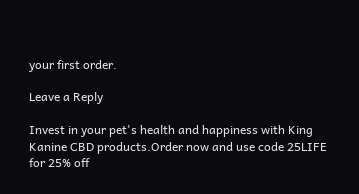your first order.

Leave a Reply

Invest in your pet's health and happiness with King Kanine CBD products.Order now and use code 25LIFE for 25% off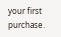your first purchase.